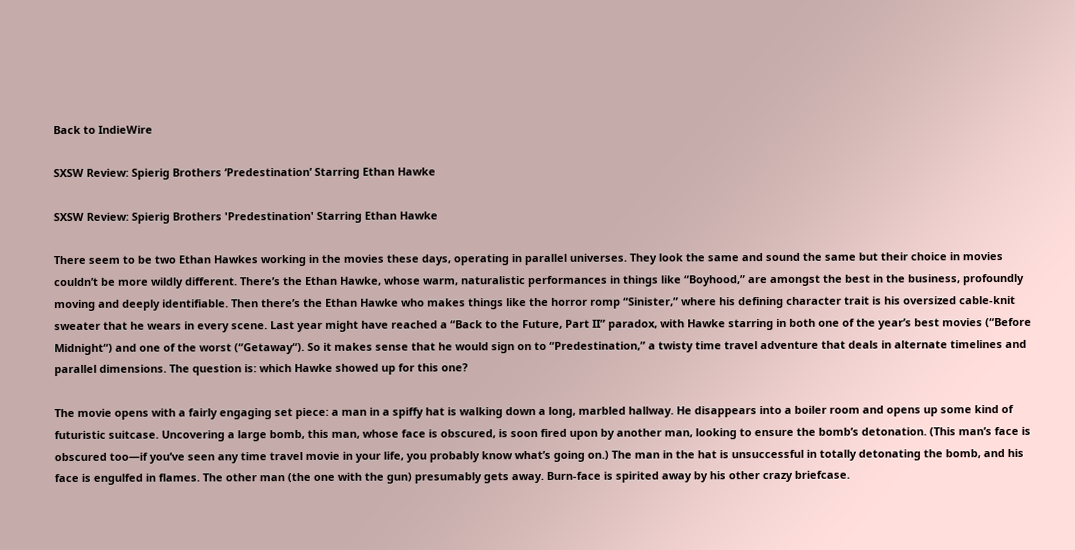Back to IndieWire

SXSW Review: Spierig Brothers ‘Predestination’ Starring Ethan Hawke

SXSW Review: Spierig Brothers 'Predestination' Starring Ethan Hawke

There seem to be two Ethan Hawkes working in the movies these days, operating in parallel universes. They look the same and sound the same but their choice in movies couldn’t be more wildly different. There’s the Ethan Hawke, whose warm, naturalistic performances in things like “Boyhood,” are amongst the best in the business, profoundly moving and deeply identifiable. Then there’s the Ethan Hawke who makes things like the horror romp “Sinister,” where his defining character trait is his oversized cable-knit sweater that he wears in every scene. Last year might have reached a “Back to the Future, Part II” paradox, with Hawke starring in both one of the year’s best movies (“Before Midnight“) and one of the worst (“Getaway“). So it makes sense that he would sign on to “Predestination,” a twisty time travel adventure that deals in alternate timelines and parallel dimensions. The question is: which Hawke showed up for this one?

The movie opens with a fairly engaging set piece: a man in a spiffy hat is walking down a long, marbled hallway. He disappears into a boiler room and opens up some kind of futuristic suitcase. Uncovering a large bomb, this man, whose face is obscured, is soon fired upon by another man, looking to ensure the bomb’s detonation. (This man’s face is obscured too—if you’ve seen any time travel movie in your life, you probably know what’s going on.) The man in the hat is unsuccessful in totally detonating the bomb, and his face is engulfed in flames. The other man (the one with the gun) presumably gets away. Burn-face is spirited away by his other crazy briefcase.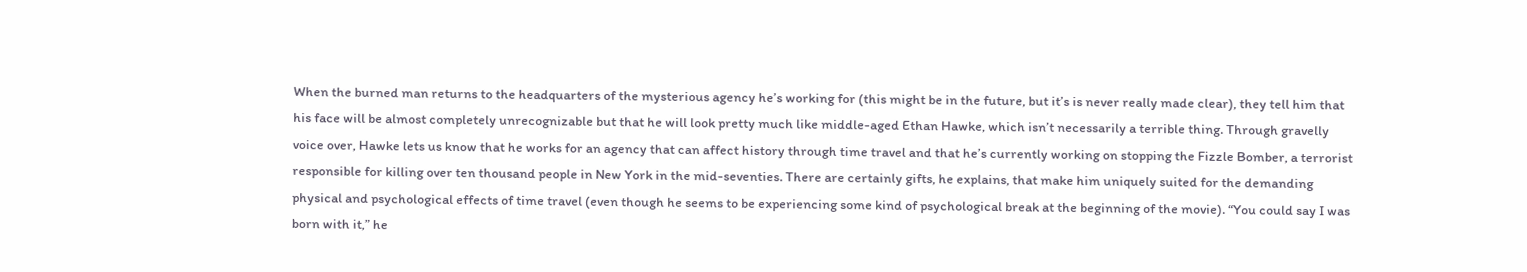When the burned man returns to the headquarters of the mysterious agency he’s working for (this might be in the future, but it’s is never really made clear), they tell him that his face will be almost completely unrecognizable but that he will look pretty much like middle-aged Ethan Hawke, which isn’t necessarily a terrible thing. Through gravelly voice over, Hawke lets us know that he works for an agency that can affect history through time travel and that he’s currently working on stopping the Fizzle Bomber, a terrorist responsible for killing over ten thousand people in New York in the mid-seventies. There are certainly gifts, he explains, that make him uniquely suited for the demanding physical and psychological effects of time travel (even though he seems to be experiencing some kind of psychological break at the beginning of the movie). “You could say I was born with it,” he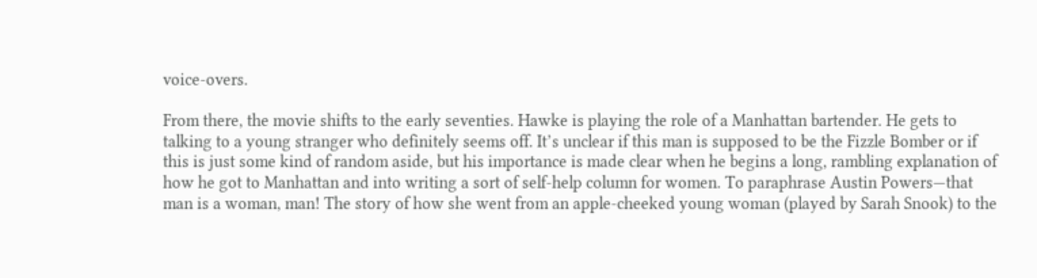voice-overs.

From there, the movie shifts to the early seventies. Hawke is playing the role of a Manhattan bartender. He gets to talking to a young stranger who definitely seems off. It’s unclear if this man is supposed to be the Fizzle Bomber or if this is just some kind of random aside, but his importance is made clear when he begins a long, rambling explanation of how he got to Manhattan and into writing a sort of self-help column for women. To paraphrase Austin Powers—that man is a woman, man! The story of how she went from an apple-cheeked young woman (played by Sarah Snook) to the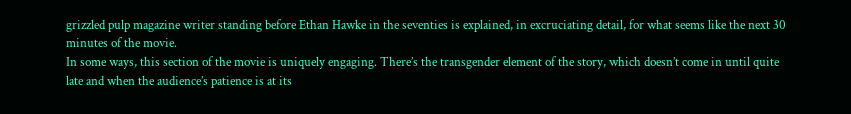grizzled pulp magazine writer standing before Ethan Hawke in the seventies is explained, in excruciating detail, for what seems like the next 30 minutes of the movie.
In some ways, this section of the movie is uniquely engaging. There’s the transgender element of the story, which doesn’t come in until quite late and when the audience’s patience is at its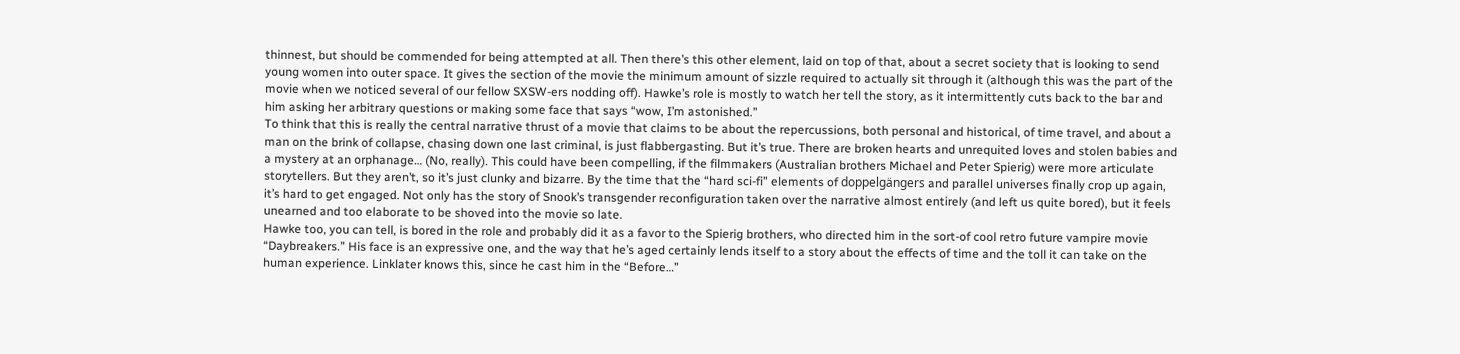thinnest, but should be commended for being attempted at all. Then there’s this other element, laid on top of that, about a secret society that is looking to send young women into outer space. It gives the section of the movie the minimum amount of sizzle required to actually sit through it (although this was the part of the movie when we noticed several of our fellow SXSW-ers nodding off). Hawke’s role is mostly to watch her tell the story, as it intermittently cuts back to the bar and him asking her arbitrary questions or making some face that says “wow, I’m astonished.”
To think that this is really the central narrative thrust of a movie that claims to be about the repercussions, both personal and historical, of time travel, and about a man on the brink of collapse, chasing down one last criminal, is just flabbergasting. But it’s true. There are broken hearts and unrequited loves and stolen babies and a mystery at an orphanage… (No, really). This could have been compelling, if the filmmakers (Australian brothers Michael and Peter Spierig) were more articulate storytellers. But they aren’t, so it’s just clunky and bizarre. By the time that the “hard sci-fi” elements of doppelgängers and parallel universes finally crop up again, it’s hard to get engaged. Not only has the story of Snook’s transgender reconfiguration taken over the narrative almost entirely (and left us quite bored), but it feels unearned and too elaborate to be shoved into the movie so late.
Hawke too, you can tell, is bored in the role and probably did it as a favor to the Spierig brothers, who directed him in the sort-of cool retro future vampire movie “Daybreakers.” His face is an expressive one, and the way that he’s aged certainly lends itself to a story about the effects of time and the toll it can take on the human experience. Linklater knows this, since he cast him in the “Before…”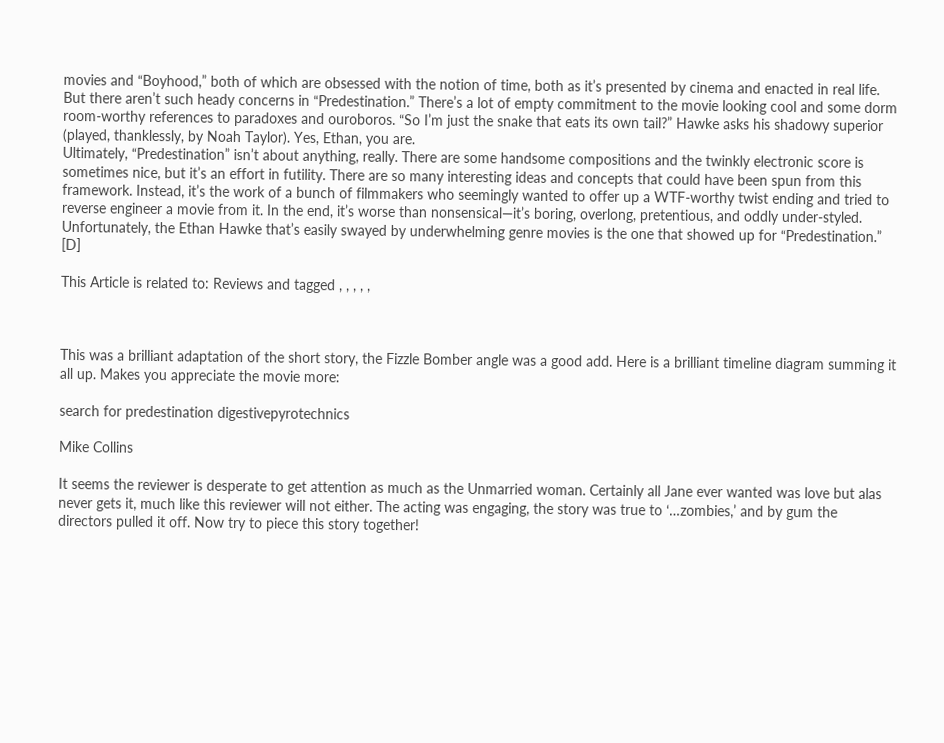movies and “Boyhood,” both of which are obsessed with the notion of time, both as it’s presented by cinema and enacted in real life. But there aren’t such heady concerns in “Predestination.” There’s a lot of empty commitment to the movie looking cool and some dorm room-worthy references to paradoxes and ouroboros. “So I’m just the snake that eats its own tail?” Hawke asks his shadowy superior (played, thanklessly, by Noah Taylor). Yes, Ethan, you are.
Ultimately, “Predestination” isn’t about anything, really. There are some handsome compositions and the twinkly electronic score is sometimes nice, but it’s an effort in futility. There are so many interesting ideas and concepts that could have been spun from this framework. Instead, it’s the work of a bunch of filmmakers who seemingly wanted to offer up a WTF-worthy twist ending and tried to reverse engineer a movie from it. In the end, it’s worse than nonsensical—it’s boring, overlong, pretentious, and oddly under-styled. Unfortunately, the Ethan Hawke that’s easily swayed by underwhelming genre movies is the one that showed up for “Predestination.” [D]

This Article is related to: Reviews and tagged , , , , ,



This was a brilliant adaptation of the short story, the Fizzle Bomber angle was a good add. Here is a brilliant timeline diagram summing it all up. Makes you appreciate the movie more:

search for predestination digestivepyrotechnics

Mike Collins

It seems the reviewer is desperate to get attention as much as the Unmarried woman. Certainly all Jane ever wanted was love but alas never gets it, much like this reviewer will not either. The acting was engaging, the story was true to ‘…zombies,’ and by gum the directors pulled it off. Now try to piece this story together!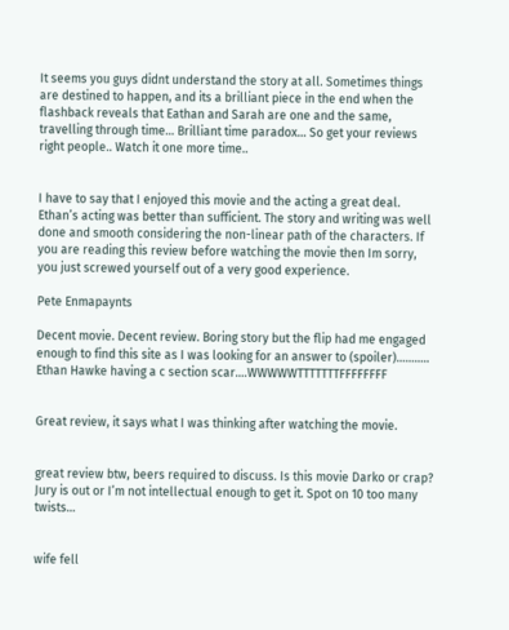It seems you guys didnt understand the story at all. Sometimes things are destined to happen, and its a brilliant piece in the end when the flashback reveals that Eathan and Sarah are one and the same, travelling through time… Brilliant time paradox… So get your reviews right people.. Watch it one more time..


I have to say that I enjoyed this movie and the acting a great deal. Ethan’s acting was better than sufficient. The story and writing was well done and smooth considering the non-linear path of the characters. If you are reading this review before watching the movie then Im sorry, you just screwed yourself out of a very good experience.

Pete Enmapaynts

Decent movie. Decent review. Boring story but the flip had me engaged enough to find this site as I was looking for an answer to (spoiler)……….. Ethan Hawke having a c section scar….WWWWWTTTTTTTFFFFFFFF


Great review, it says what I was thinking after watching the movie.


great review btw, beers required to discuss. Is this movie Darko or crap? Jury is out or I’m not intellectual enough to get it. Spot on 10 too many twists…


wife fell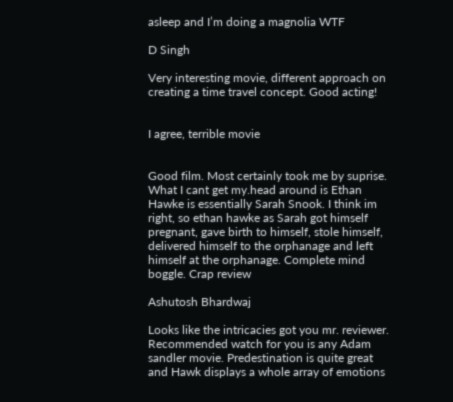asleep and I’m doing a magnolia WTF

D Singh

Very interesting movie, different approach on creating a time travel concept. Good acting!


I agree, terrible movie


Good film. Most certainly took me by suprise. What I cant get my.head around is Ethan Hawke is essentially Sarah Snook. I think im right, so ethan hawke as Sarah got himself pregnant, gave birth to himself, stole himself, delivered himself to the orphanage and left himself at the orphanage. Complete mind boggle. Crap review

Ashutosh Bhardwaj

Looks like the intricacies got you mr. reviewer. Recommended watch for you is any Adam sandler movie. Predestination is quite great and Hawk displays a whole array of emotions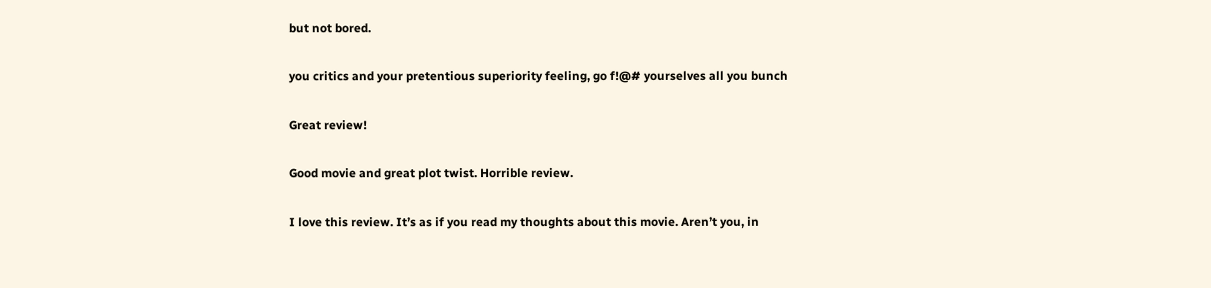but not bored.


you critics and your pretentious superiority feeling, go f!@# yourselves all you bunch


Great review!


Good movie and great plot twist. Horrible review.


I love this review. It’s as if you read my thoughts about this movie. Aren’t you, in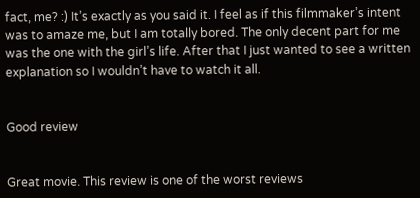fact, me? :) It’s exactly as you said it. I feel as if this filmmaker’s intent was to amaze me, but I am totally bored. The only decent part for me was the one with the girl’s life. After that I just wanted to see a written explanation so I wouldn’t have to watch it all.


Good review


Great movie. This review is one of the worst reviews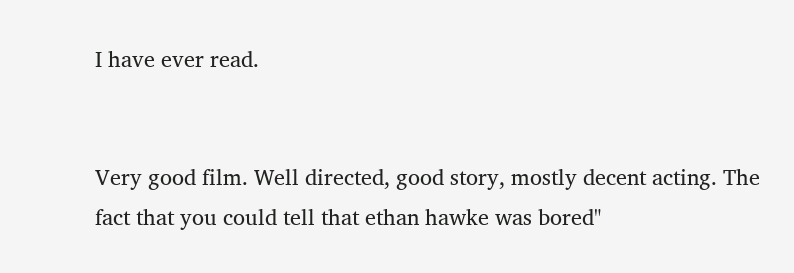I have ever read.


Very good film. Well directed, good story, mostly decent acting. The fact that you could tell that ethan hawke was bored"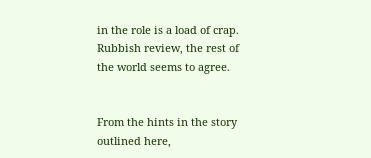in the role is a load of crap. Rubbish review, the rest of the world seems to agree.


From the hints in the story outlined here,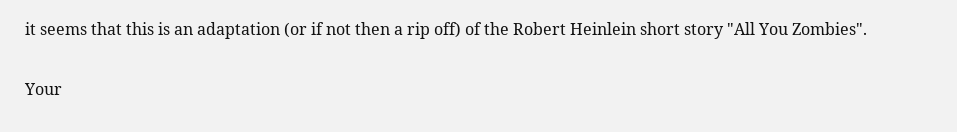it seems that this is an adaptation (or if not then a rip off) of the Robert Heinlein short story "All You Zombies".

Your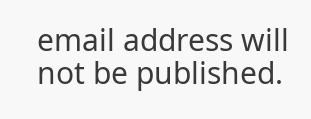email address will not be published.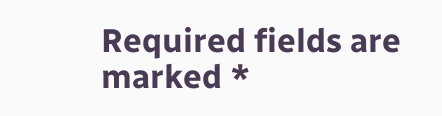Required fields are marked *